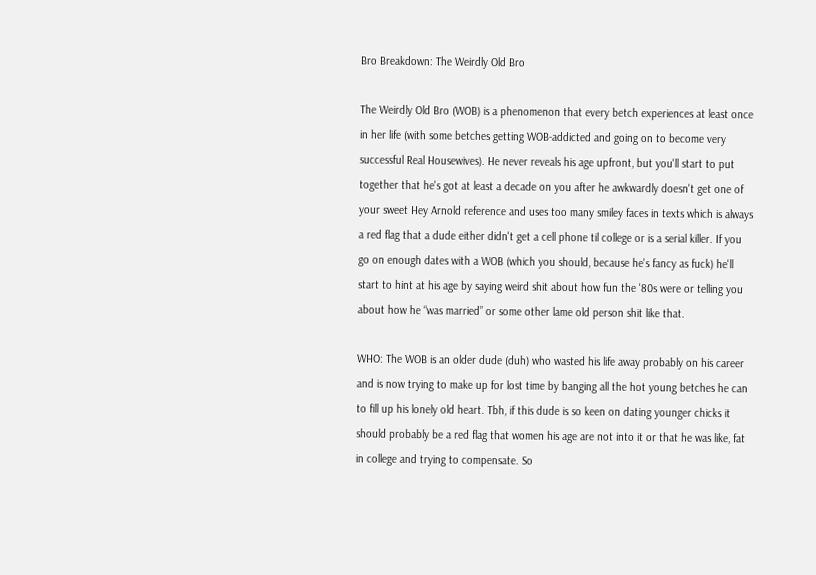Bro Breakdown: The Weirdly Old Bro

The Weirdly Old Bro (WOB) is a phenomenon that every betch experiences at least once in her life (with some betches getting WOB-addicted and going on to become very successful Real Housewives). He never reveals his age upfront, but you'll start to put together that he's got at least a decade on you after he awkwardly doesn't get one of your sweet Hey Arnold reference and uses too many smiley faces in texts which is always a red flag that a dude either didn't get a cell phone til college or is a serial killer. If you go on enough dates with a WOB (which you should, because he's fancy as fuck) he'll start to hint at his age by saying weird shit about how fun the '80s were or telling you about how he “was married” or some other lame old person shit like that.

WHO: The WOB is an older dude (duh) who wasted his life away probably on his career and is now trying to make up for lost time by banging all the hot young betches he can to fill up his lonely old heart. Tbh, if this dude is so keen on dating younger chicks it should probably be a red flag that women his age are not into it or that he was like, fat in college and trying to compensate. So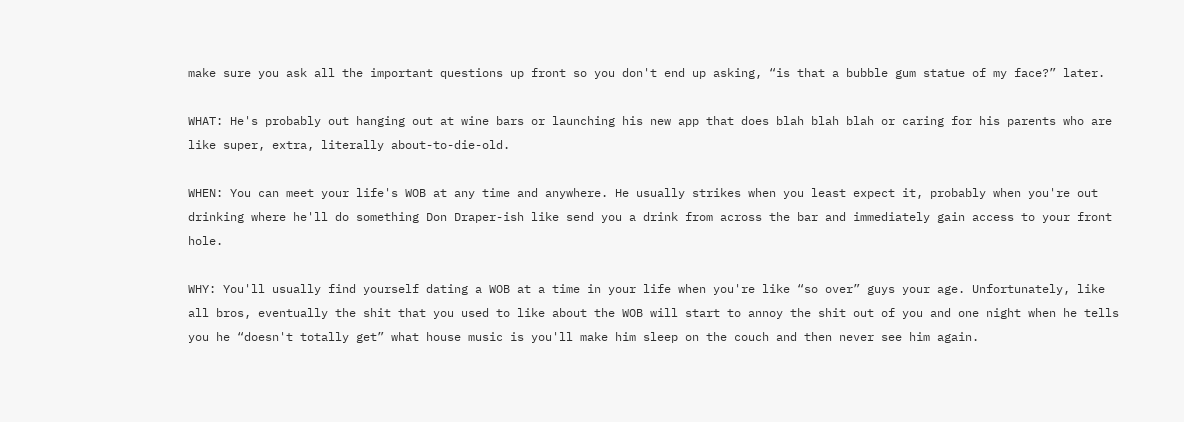make sure you ask all the important questions up front so you don't end up asking, “is that a bubble gum statue of my face?” later.

WHAT: He's probably out hanging out at wine bars or launching his new app that does blah blah blah or caring for his parents who are like super, extra, literally about-to-die-old.

WHEN: You can meet your life's WOB at any time and anywhere. He usually strikes when you least expect it, probably when you're out drinking where he'll do something Don Draper-ish like send you a drink from across the bar and immediately gain access to your front hole.

WHY: You'll usually find yourself dating a WOB at a time in your life when you're like “so over” guys your age. Unfortunately, like all bros, eventually the shit that you used to like about the WOB will start to annoy the shit out of you and one night when he tells you he “doesn't totally get” what house music is you'll make him sleep on the couch and then never see him again.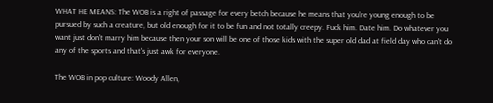WHAT HE MEANS: The WOB is a right of passage for every betch because he means that you're young enough to be pursued by such a creature, but old enough for it to be fun and not totally creepy. Fuck him. Date him. Do whatever you want just don't marry him because then your son will be one of those kids with the super old dad at field day who can't do any of the sports and that's just awk for everyone.

The WOB in pop culture: Woody Allen,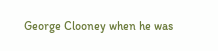George Clooney when he was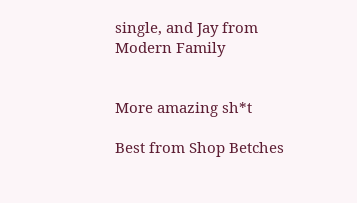single, and Jay from Modern Family


More amazing sh*t

Best from Shop Betches